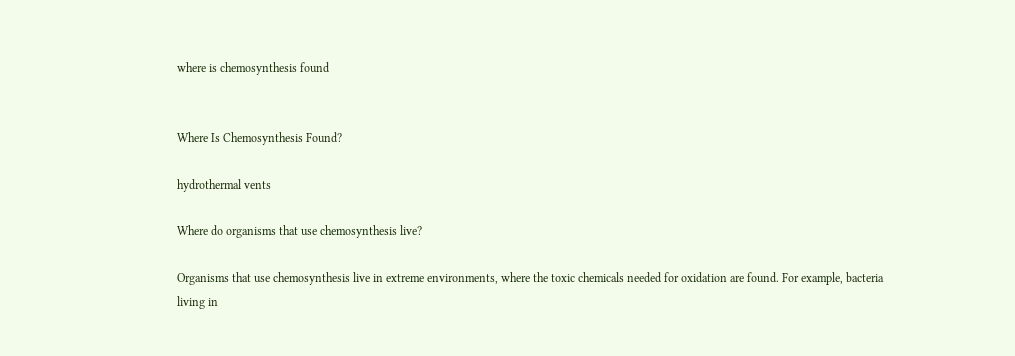where is chemosynthesis found


Where Is Chemosynthesis Found?

hydrothermal vents

Where do organisms that use chemosynthesis live?

Organisms that use chemosynthesis live in extreme environments, where the toxic chemicals needed for oxidation are found. For example, bacteria living in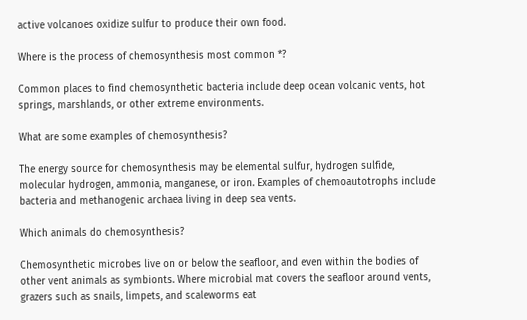active volcanoes oxidize sulfur to produce their own food.

Where is the process of chemosynthesis most common *?

Common places to find chemosynthetic bacteria include deep ocean volcanic vents, hot springs, marshlands, or other extreme environments.

What are some examples of chemosynthesis?

The energy source for chemosynthesis may be elemental sulfur, hydrogen sulfide, molecular hydrogen, ammonia, manganese, or iron. Examples of chemoautotrophs include bacteria and methanogenic archaea living in deep sea vents.

Which animals do chemosynthesis?

Chemosynthetic microbes live on or below the seafloor, and even within the bodies of other vent animals as symbionts. Where microbial mat covers the seafloor around vents, grazers such as snails, limpets, and scaleworms eat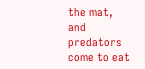the mat, and predators come to eat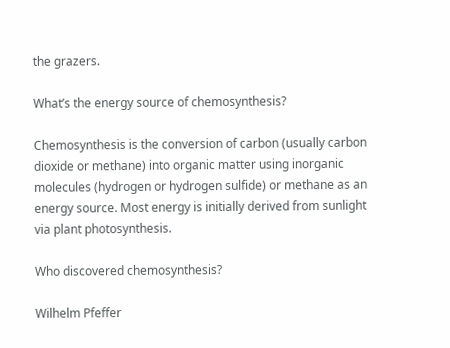the grazers.

What’s the energy source of chemosynthesis?

Chemosynthesis is the conversion of carbon (usually carbon dioxide or methane) into organic matter using inorganic molecules (hydrogen or hydrogen sulfide) or methane as an energy source. Most energy is initially derived from sunlight via plant photosynthesis.

Who discovered chemosynthesis?

Wilhelm Pfeffer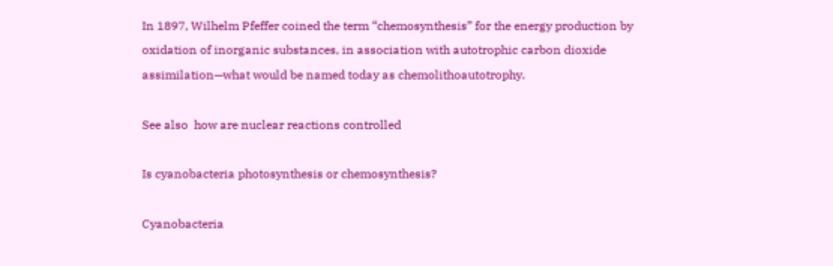In 1897, Wilhelm Pfeffer coined the term “chemosynthesis” for the energy production by oxidation of inorganic substances, in association with autotrophic carbon dioxide assimilation—what would be named today as chemolithoautotrophy.

See also  how are nuclear reactions controlled

Is cyanobacteria photosynthesis or chemosynthesis?

Cyanobacteria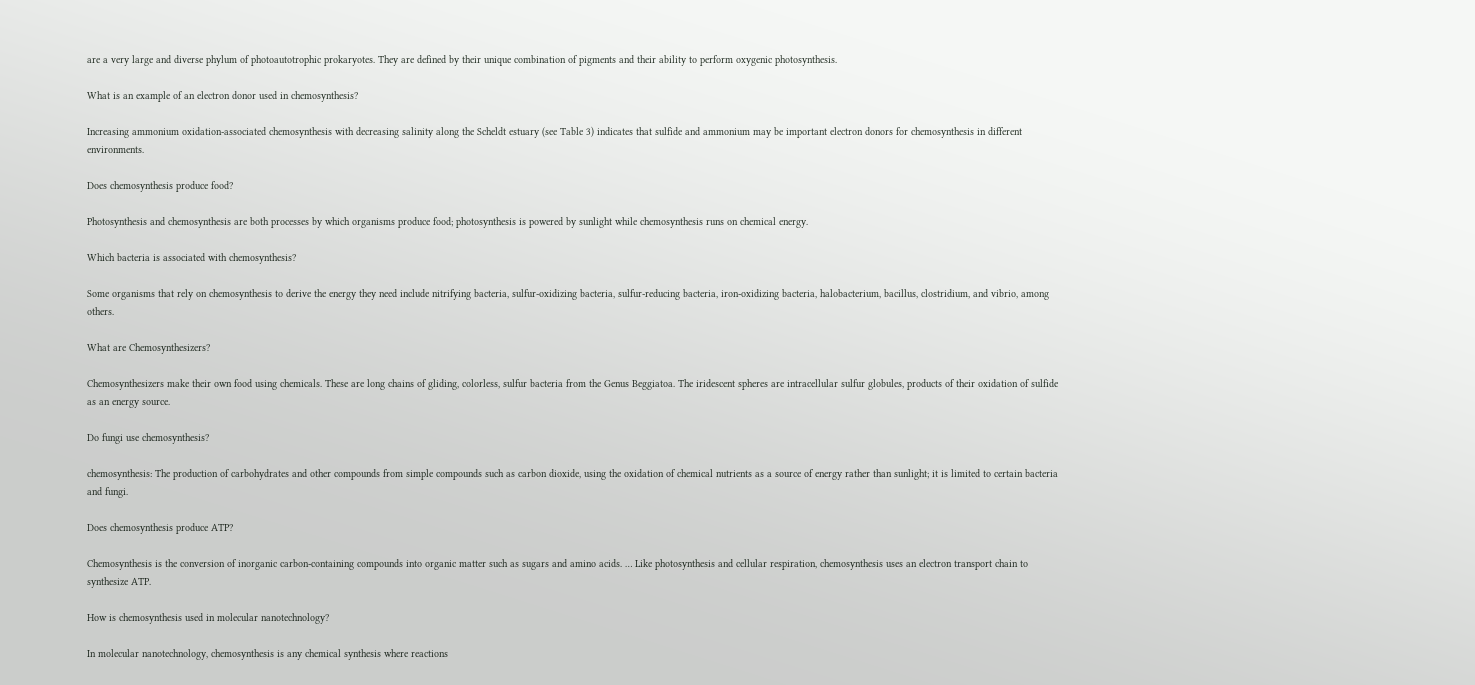are a very large and diverse phylum of photoautotrophic prokaryotes. They are defined by their unique combination of pigments and their ability to perform oxygenic photosynthesis.

What is an example of an electron donor used in chemosynthesis?

Increasing ammonium oxidation-associated chemosynthesis with decreasing salinity along the Scheldt estuary (see Table 3) indicates that sulfide and ammonium may be important electron donors for chemosynthesis in different environments.

Does chemosynthesis produce food?

Photosynthesis and chemosynthesis are both processes by which organisms produce food; photosynthesis is powered by sunlight while chemosynthesis runs on chemical energy.

Which bacteria is associated with chemosynthesis?

Some organisms that rely on chemosynthesis to derive the energy they need include nitrifying bacteria, sulfur-oxidizing bacteria, sulfur-reducing bacteria, iron-oxidizing bacteria, halobacterium, bacillus, clostridium, and vibrio, among others.

What are Chemosynthesizers?

Chemosynthesizers make their own food using chemicals. These are long chains of gliding, colorless, sulfur bacteria from the Genus Beggiatoa. The iridescent spheres are intracellular sulfur globules, products of their oxidation of sulfide as an energy source.

Do fungi use chemosynthesis?

chemosynthesis: The production of carbohydrates and other compounds from simple compounds such as carbon dioxide, using the oxidation of chemical nutrients as a source of energy rather than sunlight; it is limited to certain bacteria and fungi.

Does chemosynthesis produce ATP?

Chemosynthesis is the conversion of inorganic carbon-containing compounds into organic matter such as sugars and amino acids. … Like photosynthesis and cellular respiration, chemosynthesis uses an electron transport chain to synthesize ATP.

How is chemosynthesis used in molecular nanotechnology?

In molecular nanotechnology, chemosynthesis is any chemical synthesis where reactions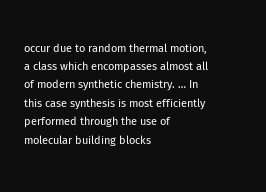occur due to random thermal motion, a class which encompasses almost all of modern synthetic chemistry. … In this case synthesis is most efficiently performed through the use of molecular building blocks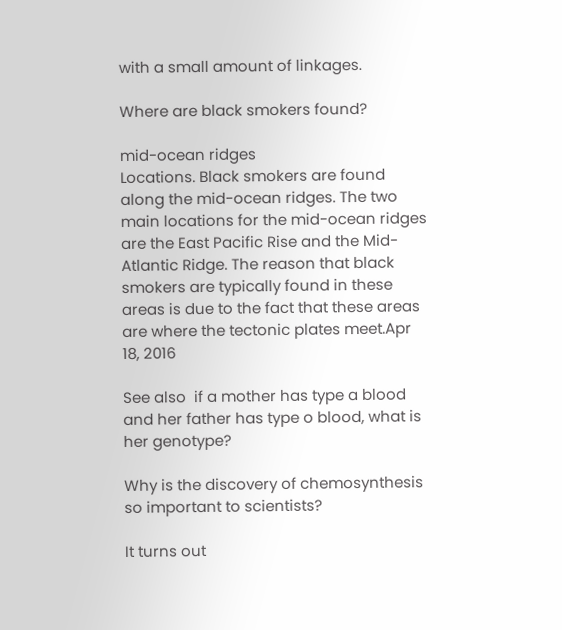with a small amount of linkages.

Where are black smokers found?

mid-ocean ridges
Locations. Black smokers are found along the mid-ocean ridges. The two main locations for the mid-ocean ridges are the East Pacific Rise and the Mid-Atlantic Ridge. The reason that black smokers are typically found in these areas is due to the fact that these areas are where the tectonic plates meet.Apr 18, 2016

See also  if a mother has type a blood and her father has type o blood, what is her genotype?

Why is the discovery of chemosynthesis so important to scientists?

It turns out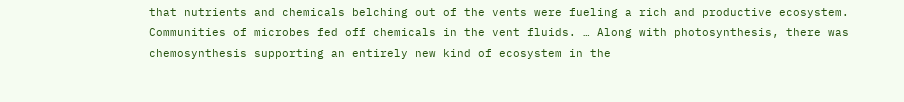that nutrients and chemicals belching out of the vents were fueling a rich and productive ecosystem. Communities of microbes fed off chemicals in the vent fluids. … Along with photosynthesis, there was chemosynthesis supporting an entirely new kind of ecosystem in the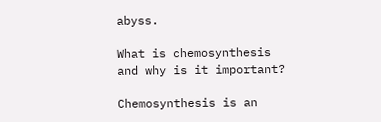abyss.

What is chemosynthesis and why is it important?

Chemosynthesis is an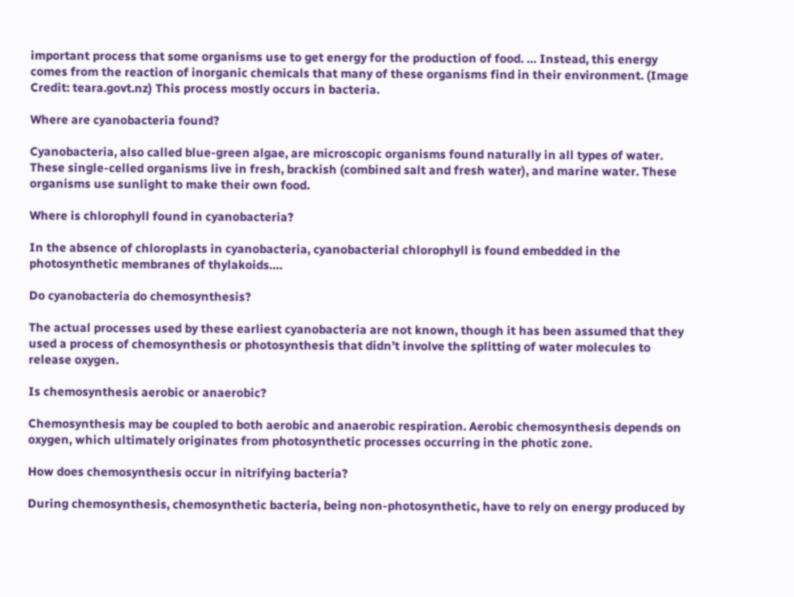important process that some organisms use to get energy for the production of food. … Instead, this energy comes from the reaction of inorganic chemicals that many of these organisms find in their environment. (Image Credit: teara.govt.nz) This process mostly occurs in bacteria.

Where are cyanobacteria found?

Cyanobacteria, also called blue-green algae, are microscopic organisms found naturally in all types of water. These single-celled organisms live in fresh, brackish (combined salt and fresh water), and marine water. These organisms use sunlight to make their own food.

Where is chlorophyll found in cyanobacteria?

In the absence of chloroplasts in cyanobacteria, cyanobacterial chlorophyll is found embedded in the photosynthetic membranes of thylakoids….

Do cyanobacteria do chemosynthesis?

The actual processes used by these earliest cyanobacteria are not known, though it has been assumed that they used a process of chemosynthesis or photosynthesis that didn’t involve the splitting of water molecules to release oxygen.

Is chemosynthesis aerobic or anaerobic?

Chemosynthesis may be coupled to both aerobic and anaerobic respiration. Aerobic chemosynthesis depends on oxygen, which ultimately originates from photosynthetic processes occurring in the photic zone.

How does chemosynthesis occur in nitrifying bacteria?

During chemosynthesis, chemosynthetic bacteria, being non-photosynthetic, have to rely on energy produced by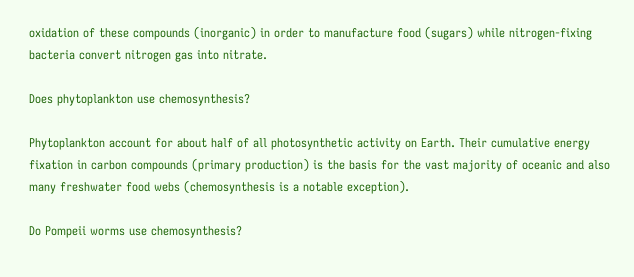oxidation of these compounds (inorganic) in order to manufacture food (sugars) while nitrogen-fixing bacteria convert nitrogen gas into nitrate.

Does phytoplankton use chemosynthesis?

Phytoplankton account for about half of all photosynthetic activity on Earth. Their cumulative energy fixation in carbon compounds (primary production) is the basis for the vast majority of oceanic and also many freshwater food webs (chemosynthesis is a notable exception).

Do Pompeii worms use chemosynthesis?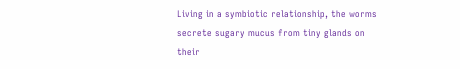Living in a symbiotic relationship, the worms secrete sugary mucus from tiny glands on their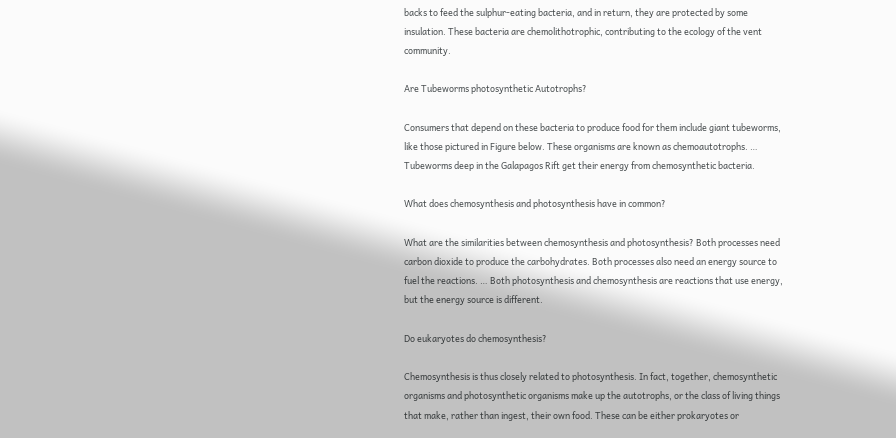backs to feed the sulphur-eating bacteria, and in return, they are protected by some insulation. These bacteria are chemolithotrophic, contributing to the ecology of the vent community.

Are Tubeworms photosynthetic Autotrophs?

Consumers that depend on these bacteria to produce food for them include giant tubeworms, like those pictured in Figure below. These organisms are known as chemoautotrophs. … Tubeworms deep in the Galapagos Rift get their energy from chemosynthetic bacteria.

What does chemosynthesis and photosynthesis have in common?

What are the similarities between chemosynthesis and photosynthesis? Both processes need carbon dioxide to produce the carbohydrates. Both processes also need an energy source to fuel the reactions. … Both photosynthesis and chemosynthesis are reactions that use energy, but the energy source is different.

Do eukaryotes do chemosynthesis?

Chemosynthesis is thus closely related to photosynthesis. In fact, together, chemosynthetic organisms and photosynthetic organisms make up the autotrophs, or the class of living things that make, rather than ingest, their own food. These can be either prokaryotes or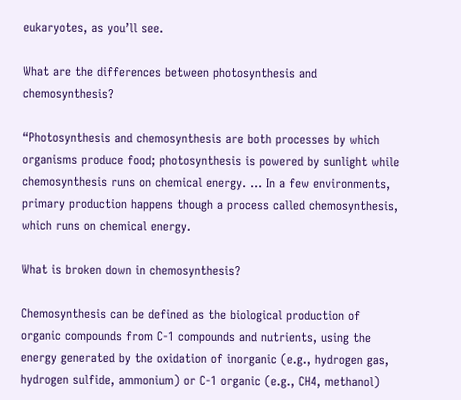eukaryotes, as you’ll see.

What are the differences between photosynthesis and chemosynthesis?

“Photosynthesis and chemosynthesis are both processes by which organisms produce food; photosynthesis is powered by sunlight while chemosynthesis runs on chemical energy. … In a few environments, primary production happens though a process called chemosynthesis, which runs on chemical energy.

What is broken down in chemosynthesis?

Chemosynthesis can be defined as the biological production of organic compounds from C-1 compounds and nutrients, using the energy generated by the oxidation of inorganic (e.g., hydrogen gas, hydrogen sulfide, ammonium) or C-1 organic (e.g., CH4, methanol)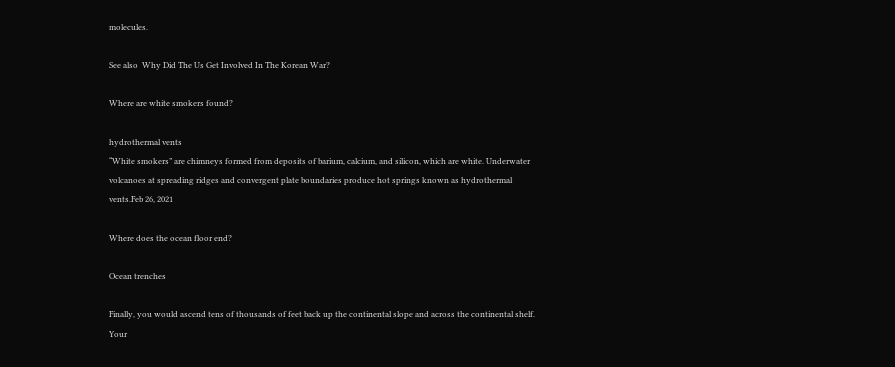molecules.

See also  Why Did The Us Get Involved In The Korean War?

Where are white smokers found?

hydrothermal vents
“White smokers” are chimneys formed from deposits of barium, calcium, and silicon, which are white. Underwater volcanoes at spreading ridges and convergent plate boundaries produce hot springs known as hydrothermal vents.Feb 26, 2021

Where does the ocean floor end?

Ocean trenches

Finally, you would ascend tens of thousands of feet back up the continental slope and across the continental shelf. Your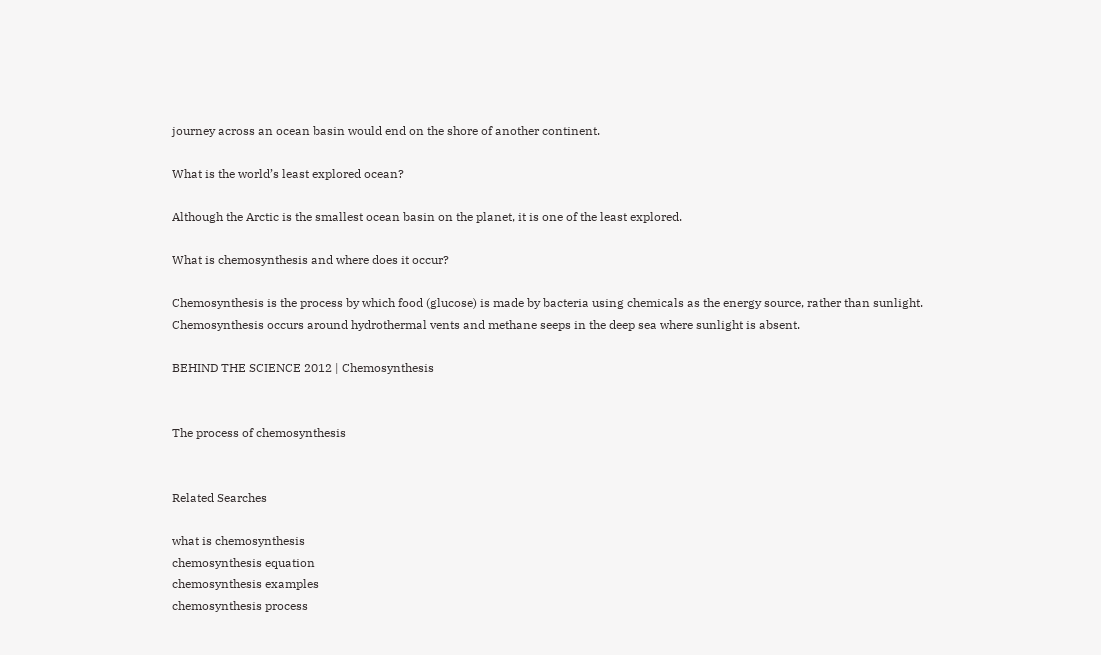journey across an ocean basin would end on the shore of another continent.

What is the world’s least explored ocean?

Although the Arctic is the smallest ocean basin on the planet, it is one of the least explored.

What is chemosynthesis and where does it occur?

Chemosynthesis is the process by which food (glucose) is made by bacteria using chemicals as the energy source, rather than sunlight. Chemosynthesis occurs around hydrothermal vents and methane seeps in the deep sea where sunlight is absent.

BEHIND THE SCIENCE 2012 | Chemosynthesis


The process of chemosynthesis


Related Searches

what is chemosynthesis
chemosynthesis equation
chemosynthesis examples
chemosynthesis process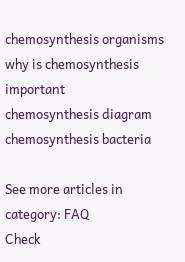chemosynthesis organisms
why is chemosynthesis important
chemosynthesis diagram
chemosynthesis bacteria

See more articles in category: FAQ
Check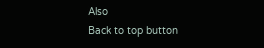Also
Back to top button